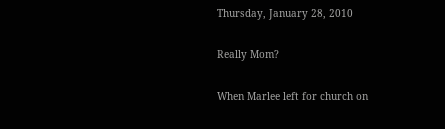Thursday, January 28, 2010

Really Mom?

When Marlee left for church on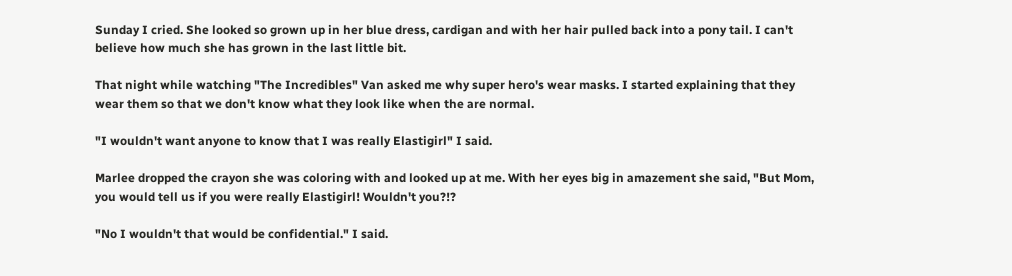Sunday I cried. She looked so grown up in her blue dress, cardigan and with her hair pulled back into a pony tail. I can't believe how much she has grown in the last little bit.

That night while watching "The Incredibles" Van asked me why super hero's wear masks. I started explaining that they wear them so that we don't know what they look like when the are normal.

"I wouldn't want anyone to know that I was really Elastigirl" I said.

Marlee dropped the crayon she was coloring with and looked up at me. With her eyes big in amazement she said, "But Mom, you would tell us if you were really Elastigirl! Wouldn't you?!?

"No I wouldn't that would be confidential." I said.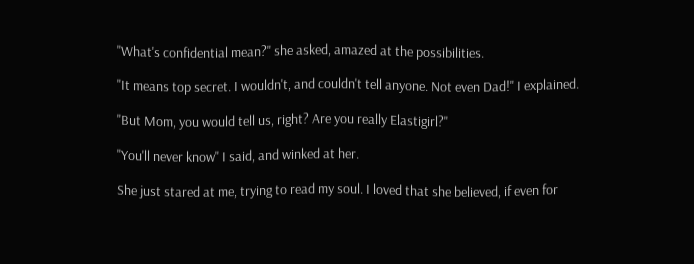"What's confidential mean?" she asked, amazed at the possibilities.

"It means top secret. I wouldn't, and couldn't tell anyone. Not even Dad!" I explained.

"But Mom, you would tell us, right? Are you really Elastigirl?"

"You'll never know" I said, and winked at her.

She just stared at me, trying to read my soul. I loved that she believed, if even for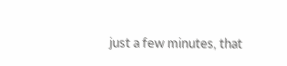just a few minutes, that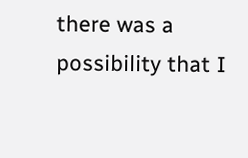there was a possibility that I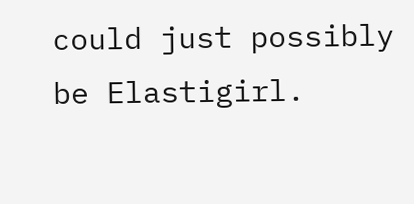could just possibly be Elastigirl.